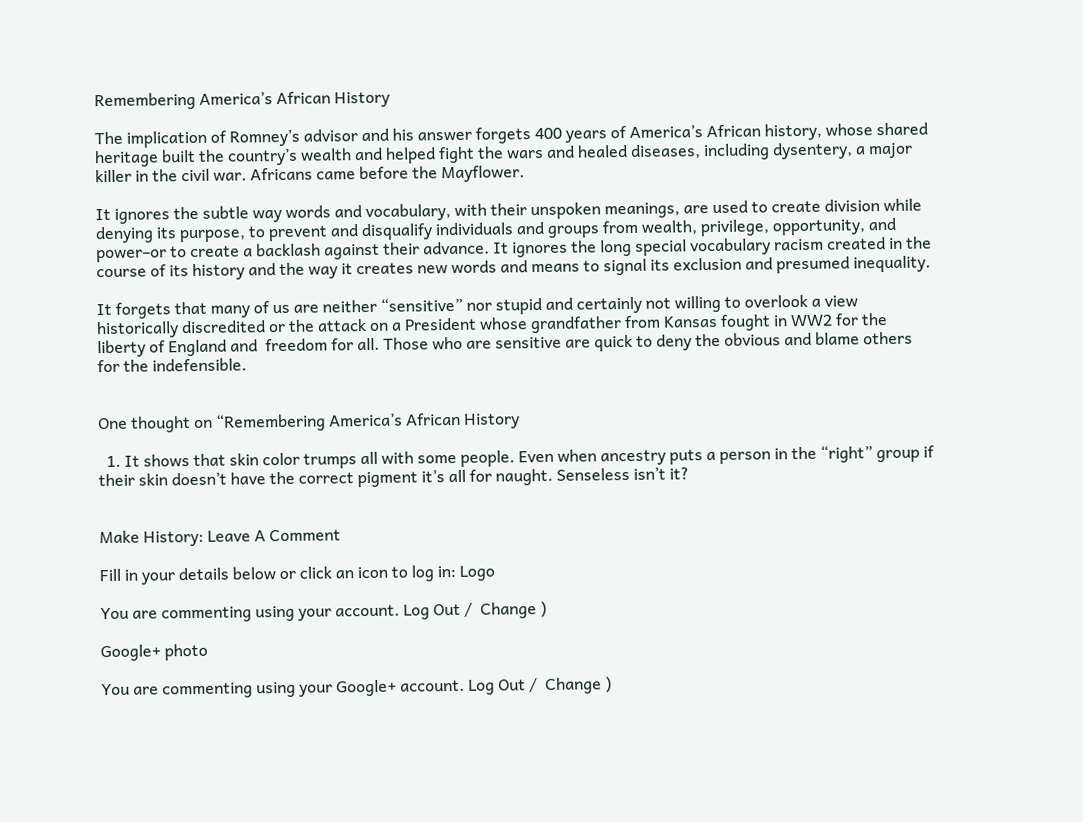Remembering America’s African History

The implication of Romney’s advisor and his answer forgets 400 years of America’s African history, whose shared heritage built the country’s wealth and helped fight the wars and healed diseases, including dysentery, a major killer in the civil war. Africans came before the Mayflower.

It ignores the subtle way words and vocabulary, with their unspoken meanings, are used to create division while denying its purpose, to prevent and disqualify individuals and groups from wealth, privilege, opportunity, and power–or to create a backlash against their advance. It ignores the long special vocabulary racism created in the course of its history and the way it creates new words and means to signal its exclusion and presumed inequality.

It forgets that many of us are neither “sensitive” nor stupid and certainly not willing to overlook a view historically discredited or the attack on a President whose grandfather from Kansas fought in WW2 for the liberty of England and  freedom for all. Those who are sensitive are quick to deny the obvious and blame others for the indefensible.


One thought on “Remembering America’s African History

  1. It shows that skin color trumps all with some people. Even when ancestry puts a person in the “right” group if their skin doesn’t have the correct pigment it’s all for naught. Senseless isn’t it?


Make History: Leave A Comment

Fill in your details below or click an icon to log in: Logo

You are commenting using your account. Log Out /  Change )

Google+ photo

You are commenting using your Google+ account. Log Out /  Change )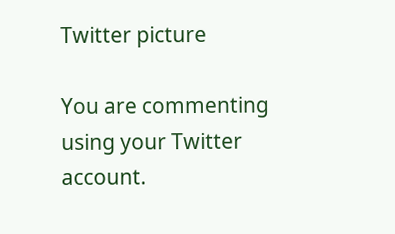Twitter picture

You are commenting using your Twitter account.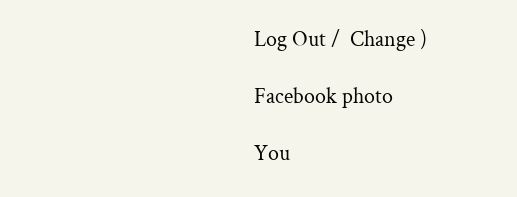Log Out /  Change )

Facebook photo

You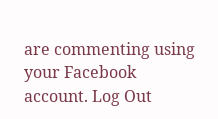are commenting using your Facebook account. Log Out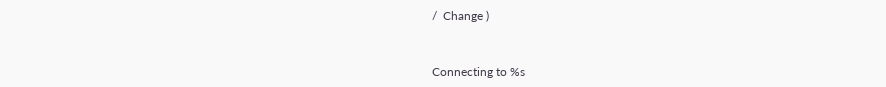/  Change )


Connecting to %s